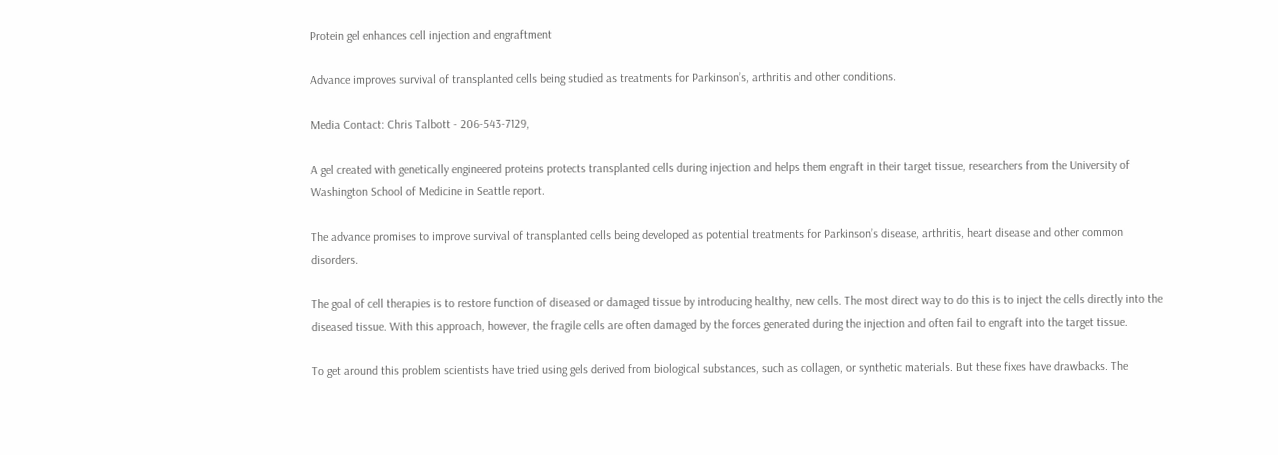Protein gel enhances cell injection and engraftment

Advance improves survival of transplanted cells being studied as treatments for Parkinson’s, arthritis and other conditions.

Media Contact: Chris Talbott - 206-543-7129,

A gel created with genetically engineered proteins protects transplanted cells during injection and helps them engraft in their target tissue, researchers from the University of Washington School of Medicine in Seattle report.

The advance promises to improve survival of transplanted cells being developed as potential treatments for Parkinson’s disease, arthritis, heart disease and other common disorders.

The goal of cell therapies is to restore function of diseased or damaged tissue by introducing healthy, new cells. The most direct way to do this is to inject the cells directly into the diseased tissue. With this approach, however, the fragile cells are often damaged by the forces generated during the injection and often fail to engraft into the target tissue.

To get around this problem scientists have tried using gels derived from biological substances, such as collagen, or synthetic materials. But these fixes have drawbacks. The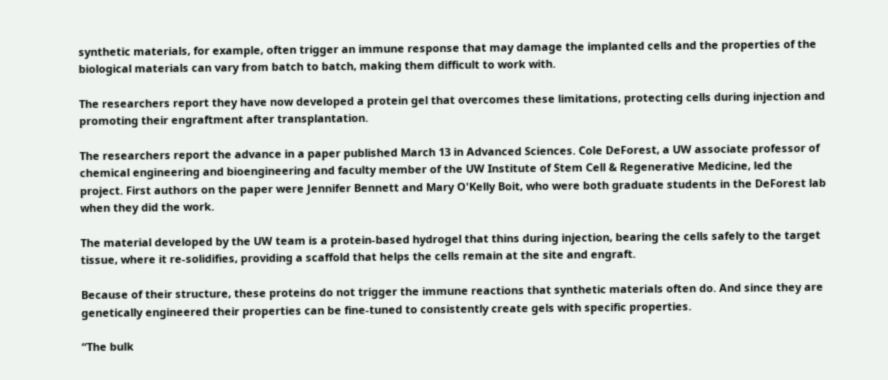synthetic materials, for example, often trigger an immune response that may damage the implanted cells and the properties of the biological materials can vary from batch to batch, making them difficult to work with.

The researchers report they have now developed a protein gel that overcomes these limitations, protecting cells during injection and promoting their engraftment after transplantation.

The researchers report the advance in a paper published March 13 in Advanced Sciences. Cole DeForest, a UW associate professor of chemical engineering and bioengineering and faculty member of the UW Institute of Stem Cell & Regenerative Medicine, led the project. First authors on the paper were Jennifer Bennett and Mary O'Kelly Boit, who were both graduate students in the DeForest lab when they did the work.

The material developed by the UW team is a protein-based hydrogel that thins during injection, bearing the cells safely to the target tissue, where it re-solidifies, providing a scaffold that helps the cells remain at the site and engraft.

Because of their structure, these proteins do not trigger the immune reactions that synthetic materials often do. And since they are genetically engineered their properties can be fine-tuned to consistently create gels with specific properties.

“The bulk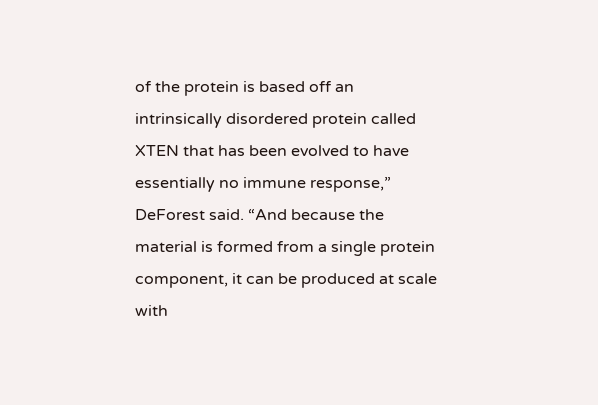of the protein is based off an intrinsically disordered protein called XTEN that has been evolved to have essentially no immune response,” DeForest said. “And because the material is formed from a single protein component, it can be produced at scale with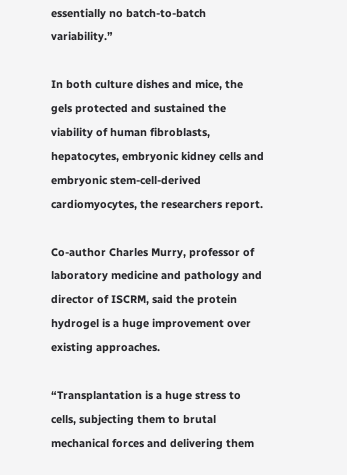essentially no batch-to-batch variability.”

In both culture dishes and mice, the gels protected and sustained the viability of human fibroblasts, hepatocytes, embryonic kidney cells and embryonic stem-cell-derived cardiomyocytes, the researchers report.

Co-author Charles Murry, professor of laboratory medicine and pathology and director of ISCRM, said the protein hydrogel is a huge improvement over existing approaches.

“Transplantation is a huge stress to cells, subjecting them to brutal mechanical forces and delivering them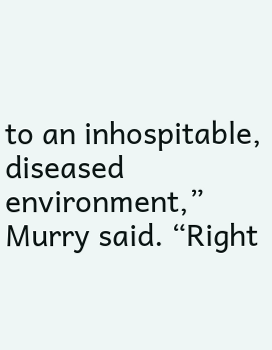to an inhospitable, diseased environment,” Murry said. “Right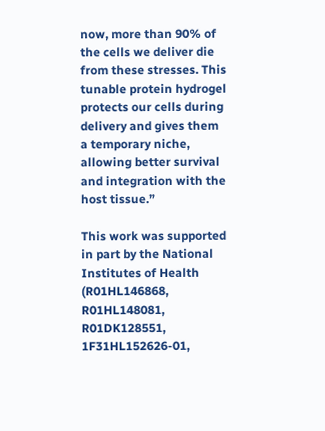now, more than 90% of the cells we deliver die from these stresses. This tunable protein hydrogel protects our cells during delivery and gives them a temporary niche, allowing better survival and integration with the host tissue.”

This work was supported in part by the National Institutes of Health (R01HL146868, R01HL148081, R01DK128551, 1F31HL152626-01,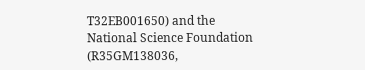T32EB001650) and the National Science Foundation (R35GM138036,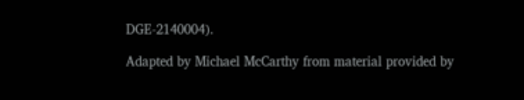DGE-2140004).

Adapted by Michael McCarthy from material provided by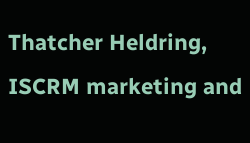Thatcher Heldring, ISCRM marketing and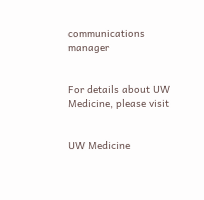communications manager


For details about UW Medicine, please visit


UW Medicine